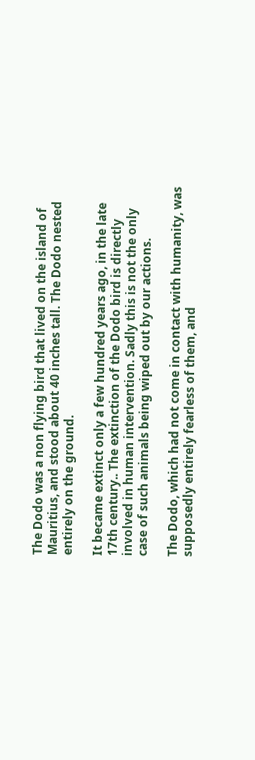The Dodo was a non flying bird that lived on the island of Mauritius, and stood about 40 inches tall. The Dodo nested entirely on the ground.

It became extinct only a few hundred years ago, in the late 17th century.. The extinction of the Dodo bird is directly involved in human intervention. Sadly this is not the only case of such animals being wiped out by our actions.

The Dodo, which had not come in contact with humanity, was supposedly entirely fearless of them, and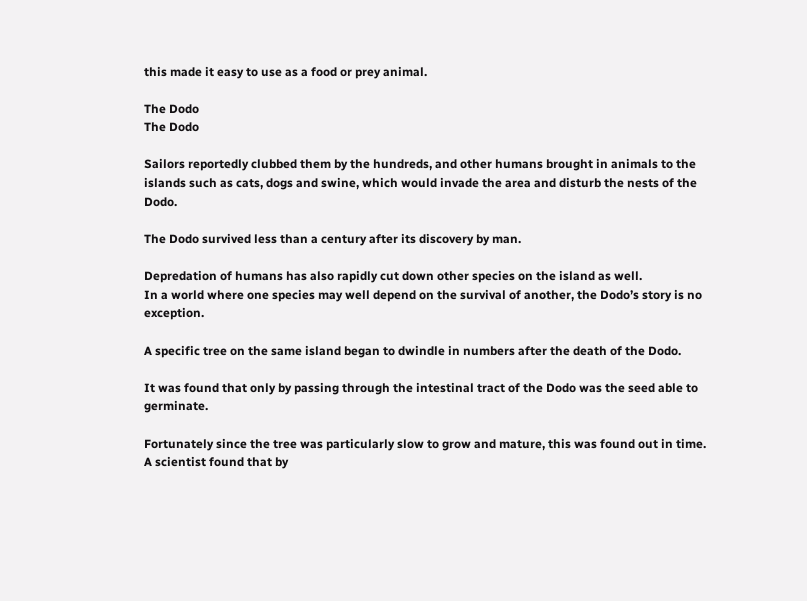this made it easy to use as a food or prey animal.

The Dodo
The Dodo

Sailors reportedly clubbed them by the hundreds, and other humans brought in animals to the islands such as cats, dogs and swine, which would invade the area and disturb the nests of the Dodo.

The Dodo survived less than a century after its discovery by man.

Depredation of humans has also rapidly cut down other species on the island as well.
In a world where one species may well depend on the survival of another, the Dodo’s story is no exception.

A specific tree on the same island began to dwindle in numbers after the death of the Dodo.

It was found that only by passing through the intestinal tract of the Dodo was the seed able to germinate.

Fortunately since the tree was particularly slow to grow and mature, this was found out in time. A scientist found that by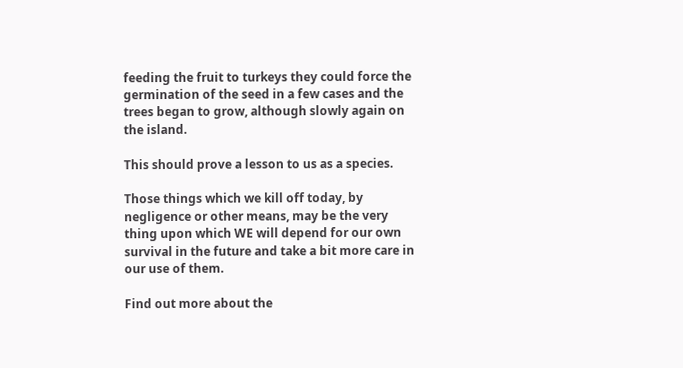feeding the fruit to turkeys they could force the germination of the seed in a few cases and the trees began to grow, although slowly again on the island.

This should prove a lesson to us as a species.

Those things which we kill off today, by negligence or other means, may be the very thing upon which WE will depend for our own survival in the future and take a bit more care in our use of them.

Find out more about the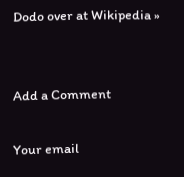Dodo over at Wikipedia »


Add a Comment

Your email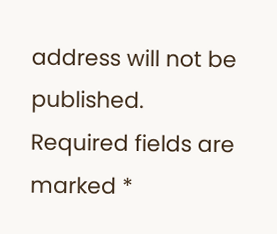address will not be published. Required fields are marked *